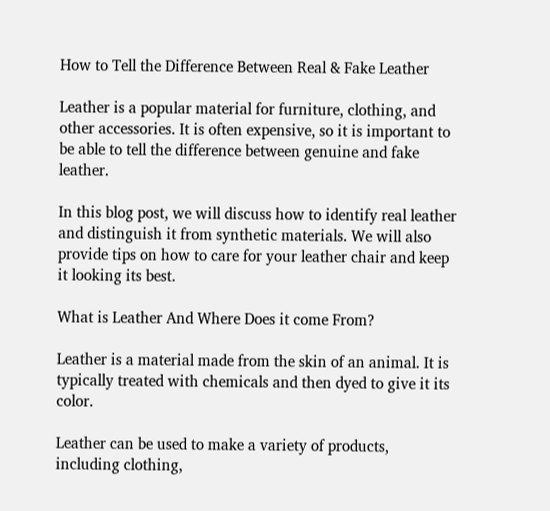How to Tell the Difference Between Real & Fake Leather

Leather is a popular material for furniture, clothing, and other accessories. It is often expensive, so it is important to be able to tell the difference between genuine and fake leather.

In this blog post, we will discuss how to identify real leather and distinguish it from synthetic materials. We will also provide tips on how to care for your leather chair and keep it looking its best.

What is Leather And Where Does it come From?

Leather is a material made from the skin of an animal. It is typically treated with chemicals and then dyed to give it its color.

Leather can be used to make a variety of products, including clothing,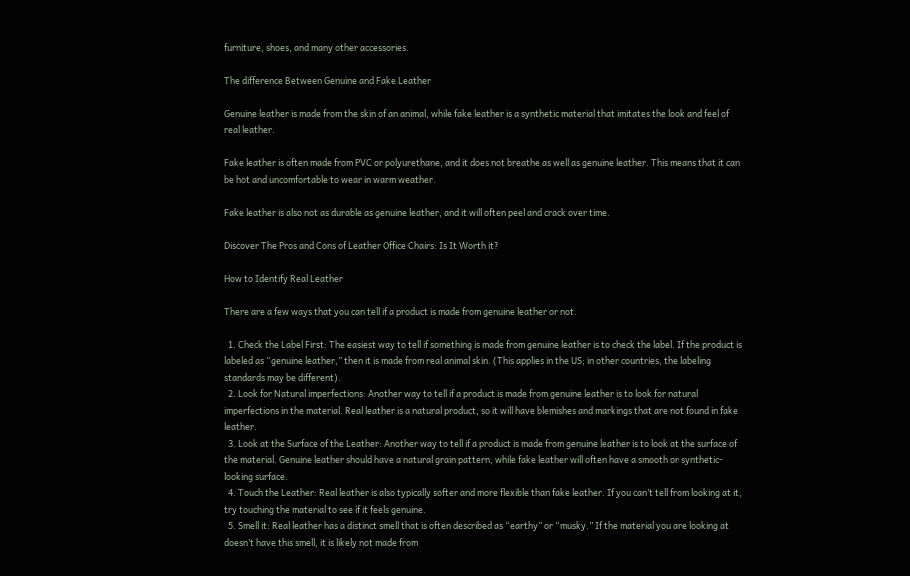furniture, shoes, and many other accessories.

The difference Between Genuine and Fake Leather

Genuine leather is made from the skin of an animal, while fake leather is a synthetic material that imitates the look and feel of real leather.

Fake leather is often made from PVC or polyurethane, and it does not breathe as well as genuine leather. This means that it can be hot and uncomfortable to wear in warm weather.

Fake leather is also not as durable as genuine leather, and it will often peel and crack over time.

Discover The Pros and Cons of Leather Office Chairs: Is It Worth it?

How to Identify Real Leather

There are a few ways that you can tell if a product is made from genuine leather or not.

  1. Check the Label First: The easiest way to tell if something is made from genuine leather is to check the label. If the product is labeled as “genuine leather,” then it is made from real animal skin. (This applies in the US; in other countries, the labeling standards may be different).
  2. Look for Natural imperfections: Another way to tell if a product is made from genuine leather is to look for natural imperfections in the material. Real leather is a natural product, so it will have blemishes and markings that are not found in fake leather.
  3. Look at the Surface of the Leather: Another way to tell if a product is made from genuine leather is to look at the surface of the material. Genuine leather should have a natural grain pattern, while fake leather will often have a smooth or synthetic-looking surface.
  4. Touch the Leather: Real leather is also typically softer and more flexible than fake leather. If you can’t tell from looking at it, try touching the material to see if it feels genuine.
  5. Smell it: Real leather has a distinct smell that is often described as “earthy” or “musky.” If the material you are looking at doesn’t have this smell, it is likely not made from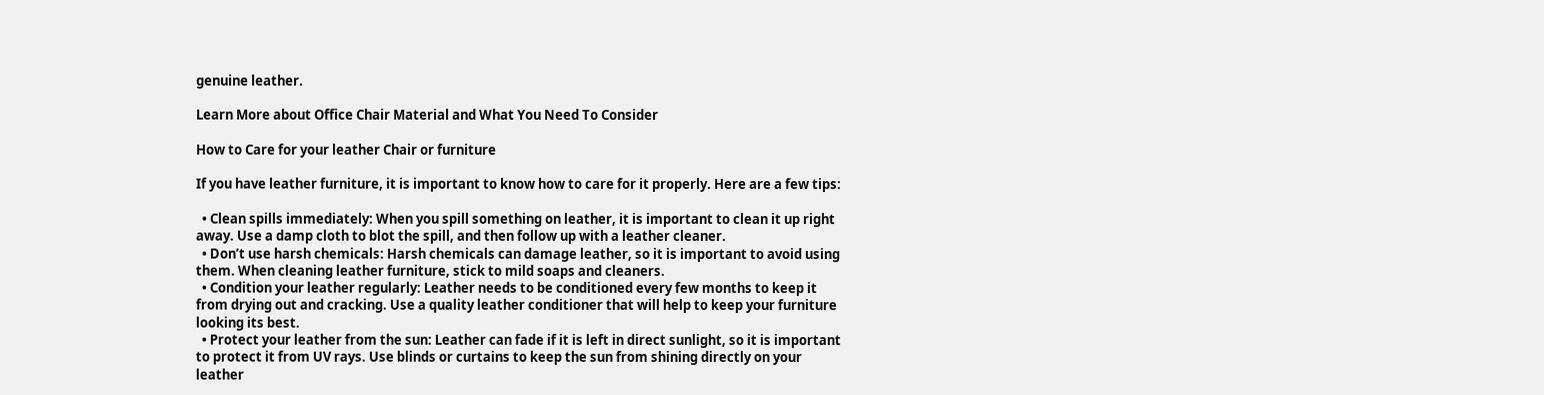genuine leather.

Learn More about Office Chair Material and What You Need To Consider

How to Care for your leather Chair or furniture

If you have leather furniture, it is important to know how to care for it properly. Here are a few tips:

  • Clean spills immediately: When you spill something on leather, it is important to clean it up right away. Use a damp cloth to blot the spill, and then follow up with a leather cleaner.
  • Don’t use harsh chemicals: Harsh chemicals can damage leather, so it is important to avoid using them. When cleaning leather furniture, stick to mild soaps and cleaners.
  • Condition your leather regularly: Leather needs to be conditioned every few months to keep it from drying out and cracking. Use a quality leather conditioner that will help to keep your furniture looking its best.
  • Protect your leather from the sun: Leather can fade if it is left in direct sunlight, so it is important to protect it from UV rays. Use blinds or curtains to keep the sun from shining directly on your leather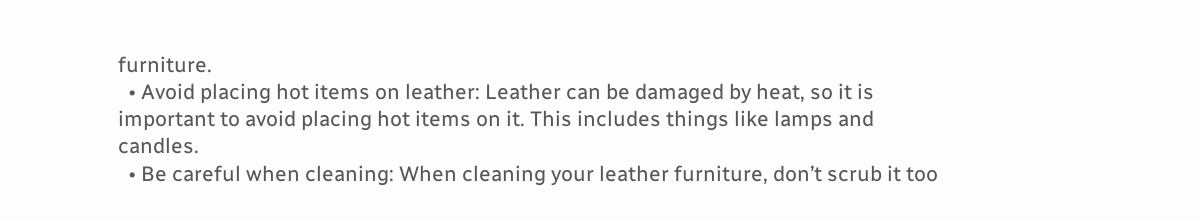furniture.
  • Avoid placing hot items on leather: Leather can be damaged by heat, so it is important to avoid placing hot items on it. This includes things like lamps and candles.
  • Be careful when cleaning: When cleaning your leather furniture, don’t scrub it too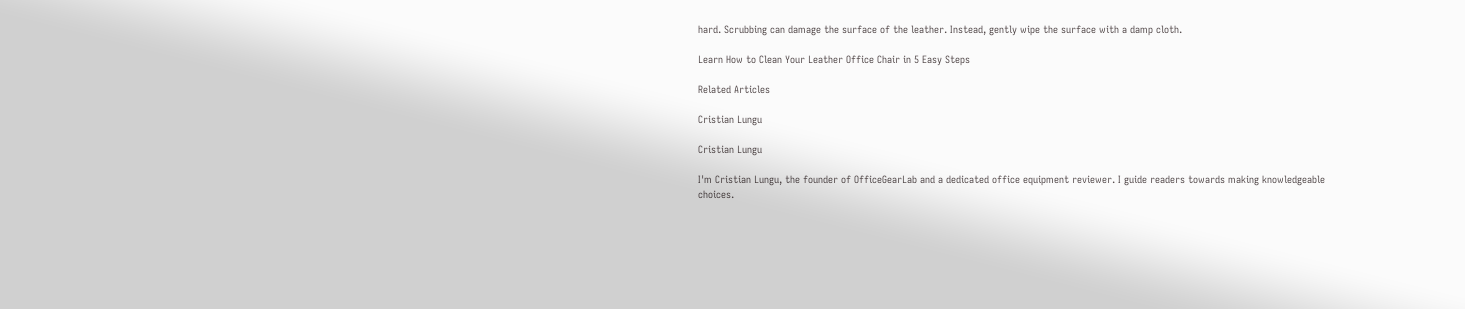hard. Scrubbing can damage the surface of the leather. Instead, gently wipe the surface with a damp cloth.

Learn How to Clean Your Leather Office Chair in 5 Easy Steps

Related Articles

Cristian Lungu

Cristian Lungu

I'm Cristian Lungu, the founder of OfficeGearLab and a dedicated office equipment reviewer. I guide readers towards making knowledgeable choices.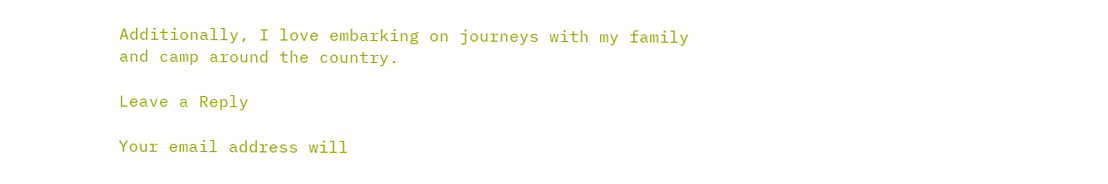Additionally, I love embarking on journeys with my family and camp around the country.

Leave a Reply

Your email address will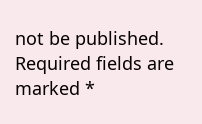not be published. Required fields are marked *